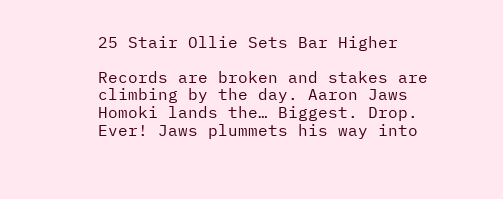25 Stair Ollie Sets Bar Higher

Records are broken and stakes are climbing by the day. Aaron Jaws Homoki lands the… Biggest. Drop. Ever! Jaws plummets his way into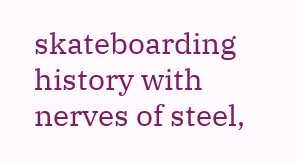skateboarding history with nerves of steel,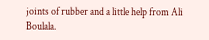joints of rubber and a little help from Ali Boulala.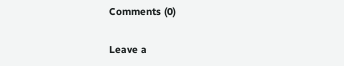Comments (0)

Leave a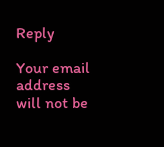Reply

Your email address will not be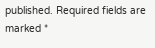published. Required fields are marked *